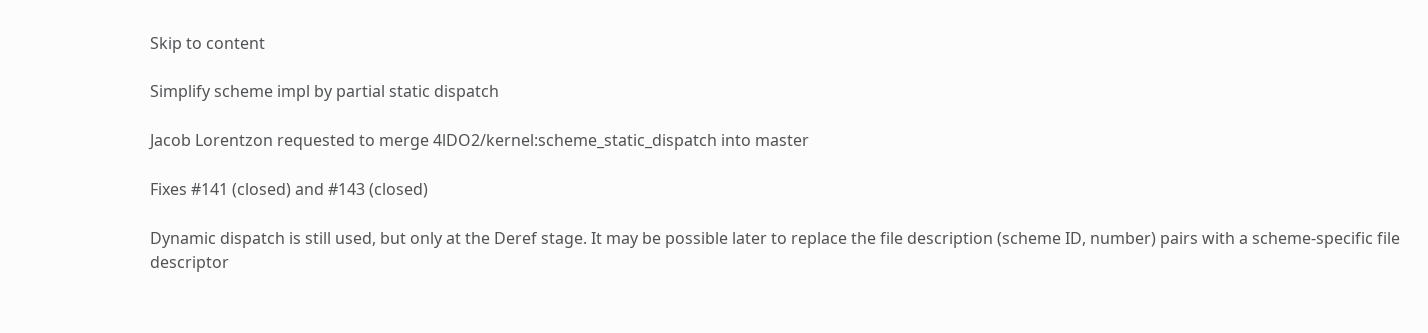Skip to content

Simplify scheme impl by partial static dispatch

Jacob Lorentzon requested to merge 4lDO2/kernel:scheme_static_dispatch into master

Fixes #141 (closed) and #143 (closed)

Dynamic dispatch is still used, but only at the Deref stage. It may be possible later to replace the file description (scheme ID, number) pairs with a scheme-specific file descriptor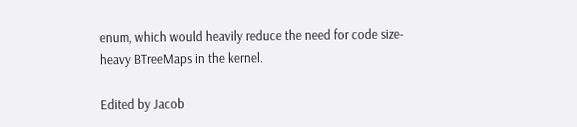enum, which would heavily reduce the need for code size-heavy BTreeMaps in the kernel.

Edited by Jacob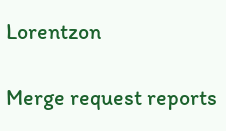Lorentzon

Merge request reports